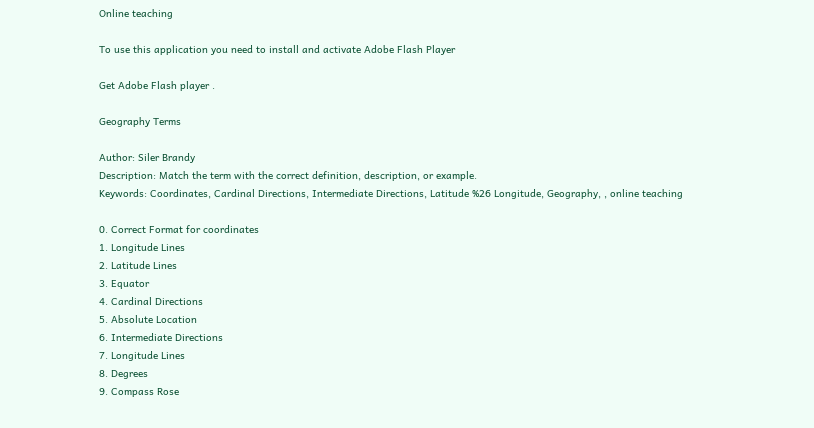Online teaching

To use this application you need to install and activate Adobe Flash Player

Get Adobe Flash player .

Geography Terms

Author: Siler Brandy
Description: Match the term with the correct definition, description, or example.
Keywords: Coordinates, Cardinal Directions, Intermediate Directions, Latitude %26 Longitude, Geography, , online teaching

0. Correct Format for coordinates
1. Longitude Lines
2. Latitude Lines
3. Equator
4. Cardinal Directions
5. Absolute Location
6. Intermediate Directions
7. Longitude Lines
8. Degrees
9. Compass Rose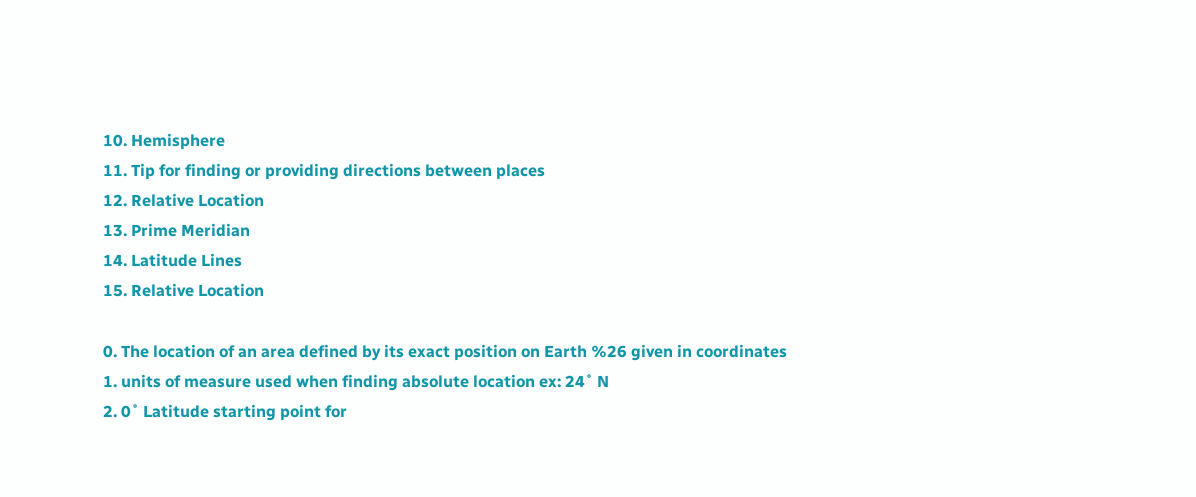10. Hemisphere
11. Tip for finding or providing directions between places
12. Relative Location
13. Prime Meridian
14. Latitude Lines
15. Relative Location

0. The location of an area defined by its exact position on Earth %26 given in coordinates
1. units of measure used when finding absolute location ex: 24˚ N
2. 0˚ Latitude starting point for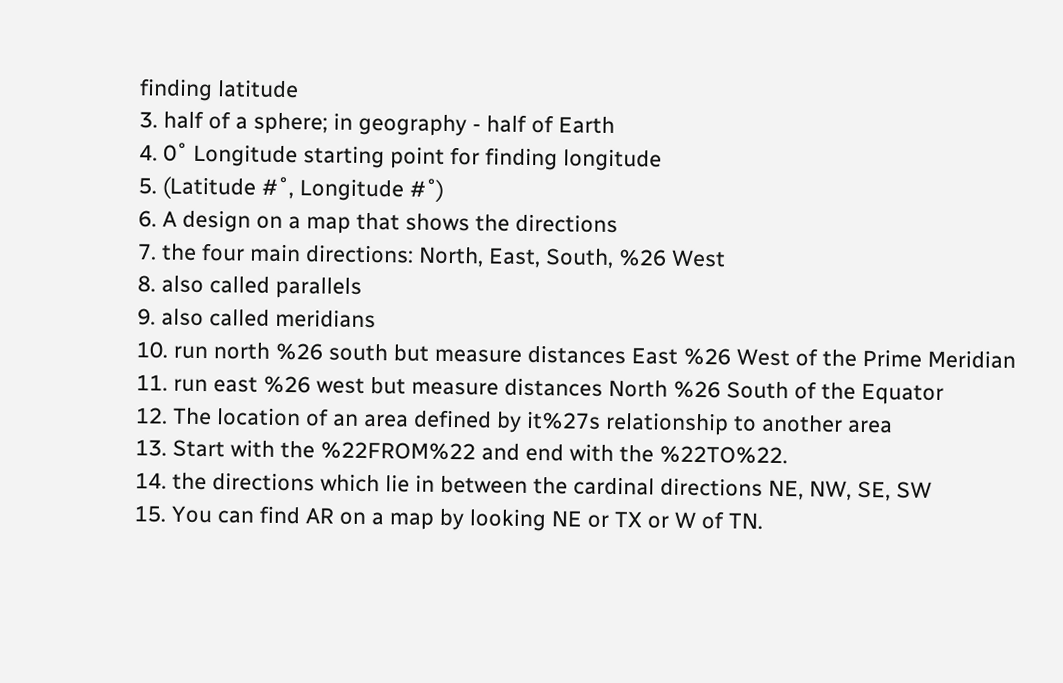finding latitude
3. half of a sphere; in geography - half of Earth
4. 0˚ Longitude starting point for finding longitude
5. (Latitude #˚, Longitude #˚)
6. A design on a map that shows the directions
7. the four main directions: North, East, South, %26 West
8. also called parallels
9. also called meridians
10. run north %26 south but measure distances East %26 West of the Prime Meridian
11. run east %26 west but measure distances North %26 South of the Equator
12. The location of an area defined by it%27s relationship to another area
13. Start with the %22FROM%22 and end with the %22TO%22.
14. the directions which lie in between the cardinal directions NE, NW, SE, SW
15. You can find AR on a map by looking NE or TX or W of TN.